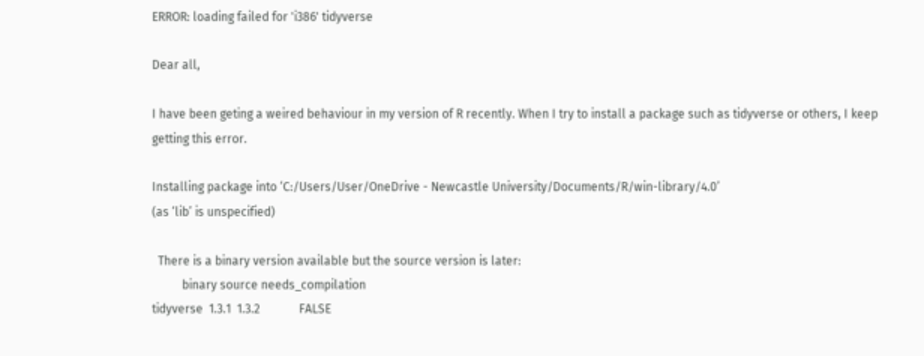ERROR: loading failed for 'i386' tidyverse

Dear all,

I have been geting a weired behaviour in my version of R recently. When I try to install a package such as tidyverse or others, I keep getting this error.

Installing package into ‘C:/Users/User/OneDrive - Newcastle University/Documents/R/win-library/4.0’
(as ‘lib’ is unspecified)

  There is a binary version available but the source version is later:
          binary source needs_compilation
tidyverse  1.3.1  1.3.2             FALSE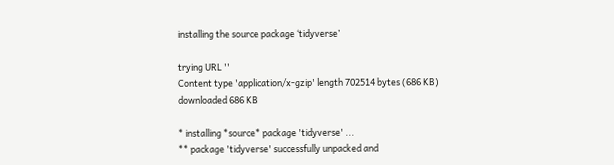installing the source package ‘tidyverse’

trying URL ''
Content type 'application/x-gzip' length 702514 bytes (686 KB)
downloaded 686 KB

* installing *source* package 'tidyverse' ...
** package 'tidyverse' successfully unpacked and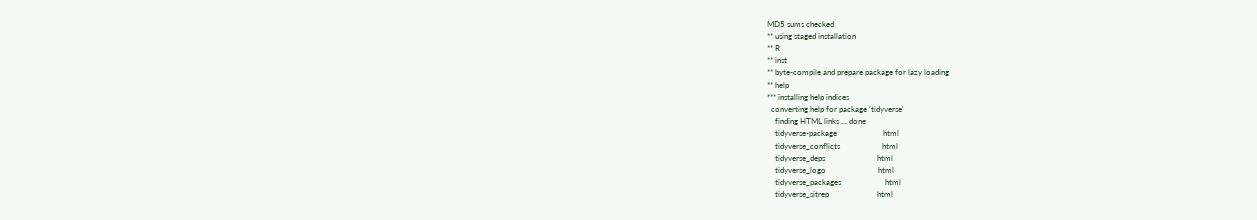MD5 sums checked
** using staged installation
** R
** inst
** byte-compile and prepare package for lazy loading
** help
*** installing help indices
  converting help for package 'tidyverse'
    finding HTML links ... done
    tidyverse-package                       html
    tidyverse_conflicts                     html
    tidyverse_deps                          html
    tidyverse_logo                          html
    tidyverse_packages                      html
    tidyverse_sitrep                        html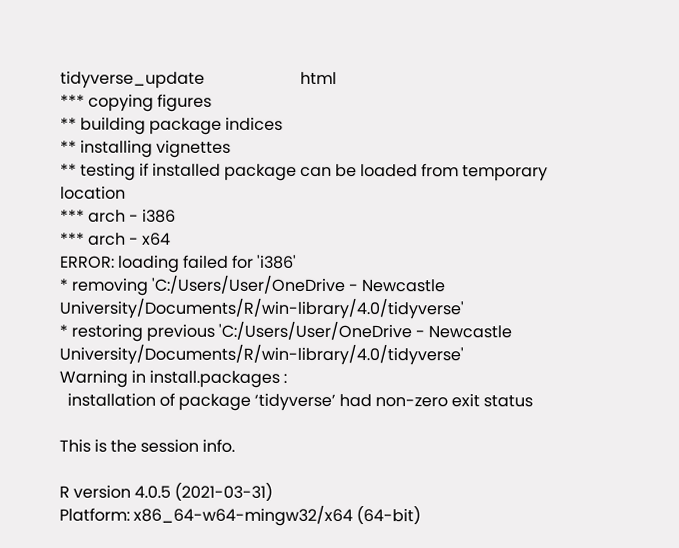tidyverse_update                        html
*** copying figures
** building package indices
** installing vignettes
** testing if installed package can be loaded from temporary location
*** arch - i386
*** arch - x64
ERROR: loading failed for 'i386'
* removing 'C:/Users/User/OneDrive - Newcastle University/Documents/R/win-library/4.0/tidyverse'
* restoring previous 'C:/Users/User/OneDrive - Newcastle University/Documents/R/win-library/4.0/tidyverse'
Warning in install.packages :
  installation of package ‘tidyverse’ had non-zero exit status

This is the session info.

R version 4.0.5 (2021-03-31)
Platform: x86_64-w64-mingw32/x64 (64-bit)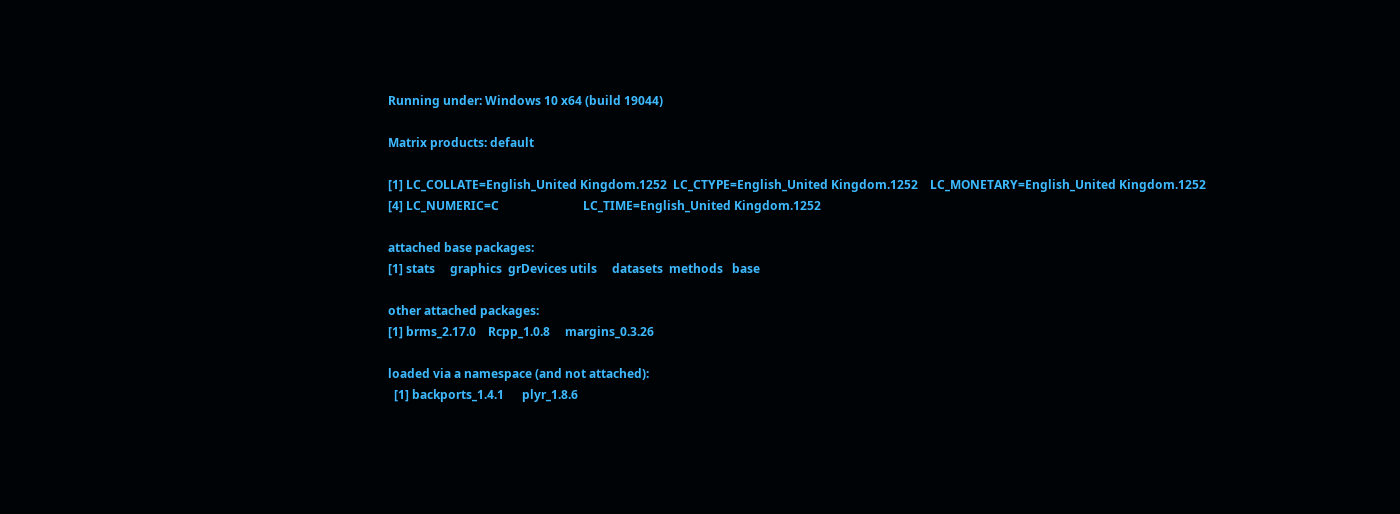Running under: Windows 10 x64 (build 19044)

Matrix products: default

[1] LC_COLLATE=English_United Kingdom.1252  LC_CTYPE=English_United Kingdom.1252    LC_MONETARY=English_United Kingdom.1252
[4] LC_NUMERIC=C                            LC_TIME=English_United Kingdom.1252

attached base packages:
[1] stats     graphics  grDevices utils     datasets  methods   base

other attached packages:
[1] brms_2.17.0    Rcpp_1.0.8     margins_0.3.26

loaded via a namespace (and not attached):
  [1] backports_1.4.1      plyr_1.8.6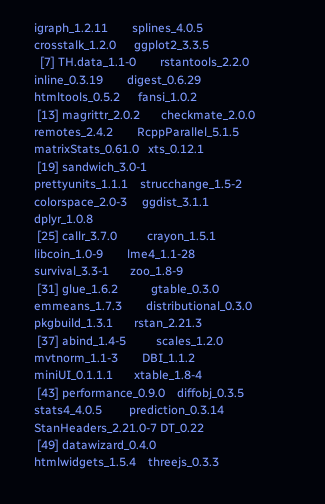igraph_1.2.11        splines_4.0.5        crosstalk_1.2.0      ggplot2_3.3.5
  [7] TH.data_1.1-0        rstantools_2.2.0     inline_0.3.19        digest_0.6.29        htmltools_0.5.2      fansi_1.0.2
 [13] magrittr_2.0.2       checkmate_2.0.0      remotes_2.4.2        RcppParallel_5.1.5   matrixStats_0.61.0   xts_0.12.1
 [19] sandwich_3.0-1       prettyunits_1.1.1    strucchange_1.5-2    colorspace_2.0-3     ggdist_3.1.1         dplyr_1.0.8
 [25] callr_3.7.0          crayon_1.5.1         libcoin_1.0-9        lme4_1.1-28          survival_3.3-1       zoo_1.8-9
 [31] glue_1.6.2           gtable_0.3.0         emmeans_1.7.3        distributional_0.3.0 pkgbuild_1.3.1       rstan_2.21.3
 [37] abind_1.4-5          scales_1.2.0         mvtnorm_1.1-3        DBI_1.1.2            miniUI_0.1.1.1       xtable_1.8-4
 [43] performance_0.9.0    diffobj_0.3.5        stats4_4.0.5         prediction_0.3.14    StanHeaders_2.21.0-7 DT_0.22
 [49] datawizard_0.4.0     htmlwidgets_1.5.4    threejs_0.3.3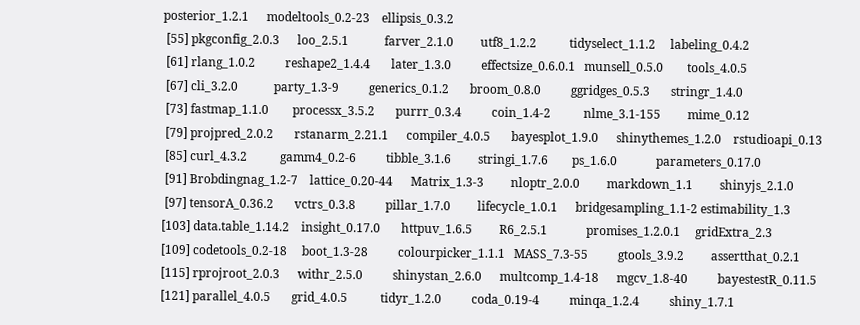posterior_1.2.1      modeltools_0.2-23    ellipsis_0.3.2
 [55] pkgconfig_2.0.3      loo_2.5.1            farver_2.1.0         utf8_1.2.2           tidyselect_1.1.2     labeling_0.4.2
 [61] rlang_1.0.2          reshape2_1.4.4       later_1.3.0          effectsize_0.6.0.1   munsell_0.5.0        tools_4.0.5
 [67] cli_3.2.0            party_1.3-9          generics_0.1.2       broom_0.8.0          ggridges_0.5.3       stringr_1.4.0
 [73] fastmap_1.1.0        processx_3.5.2       purrr_0.3.4          coin_1.4-2           nlme_3.1-155         mime_0.12
 [79] projpred_2.0.2       rstanarm_2.21.1      compiler_4.0.5       bayesplot_1.9.0      shinythemes_1.2.0    rstudioapi_0.13
 [85] curl_4.3.2           gamm4_0.2-6          tibble_3.1.6         stringi_1.7.6        ps_1.6.0             parameters_0.17.0
 [91] Brobdingnag_1.2-7    lattice_0.20-44      Matrix_1.3-3         nloptr_2.0.0         markdown_1.1         shinyjs_2.1.0
 [97] tensorA_0.36.2       vctrs_0.3.8          pillar_1.7.0         lifecycle_1.0.1      bridgesampling_1.1-2 estimability_1.3
[103] data.table_1.14.2    insight_0.17.0       httpuv_1.6.5         R6_2.5.1             promises_1.2.0.1     gridExtra_2.3
[109] codetools_0.2-18     boot_1.3-28          colourpicker_1.1.1   MASS_7.3-55          gtools_3.9.2         assertthat_0.2.1
[115] rprojroot_2.0.3      withr_2.5.0          shinystan_2.6.0      multcomp_1.4-18      mgcv_1.8-40          bayestestR_0.11.5
[121] parallel_4.0.5       grid_4.0.5           tidyr_1.2.0          coda_0.19-4          minqa_1.2.4          shiny_1.7.1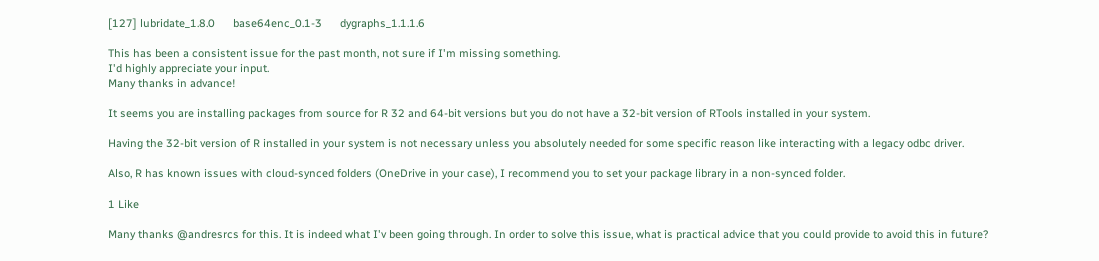[127] lubridate_1.8.0      base64enc_0.1-3      dygraphs_1.1.1.6

This has been a consistent issue for the past month, not sure if I'm missing something.
I'd highly appreciate your input.
Many thanks in advance!

It seems you are installing packages from source for R 32 and 64-bit versions but you do not have a 32-bit version of RTools installed in your system.

Having the 32-bit version of R installed in your system is not necessary unless you absolutely needed for some specific reason like interacting with a legacy odbc driver.

Also, R has known issues with cloud-synced folders (OneDrive in your case), I recommend you to set your package library in a non-synced folder.

1 Like

Many thanks @andresrcs for this. It is indeed what I'v been going through. In order to solve this issue, what is practical advice that you could provide to avoid this in future?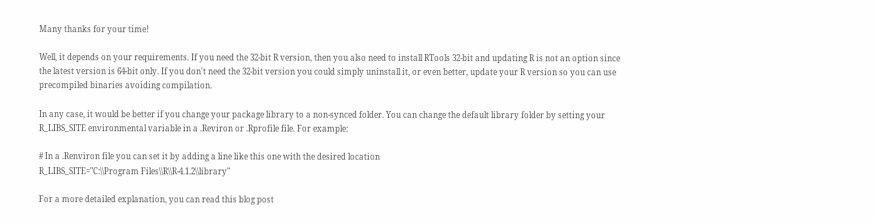Many thanks for your time!

Well, it depends on your requirements. If you need the 32-bit R version, then you also need to install RTools 32-bit and updating R is not an option since the latest version is 64-bit only. If you don't need the 32-bit version you could simply uninstall it, or even better, update your R version so you can use precompiled binaries avoiding compilation.

In any case, it would be better if you change your package library to a non-synced folder. You can change the default library folder by setting your R_LIBS_SITE environmental variable in a .Reviron or .Rprofile file. For example:

# In a .Renviron file you can set it by adding a line like this one with the desired location
R_LIBS_SITE="C:\\Program Files\\R\\R-4.1.2\\library"

For a more detailed explanation, you can read this blog post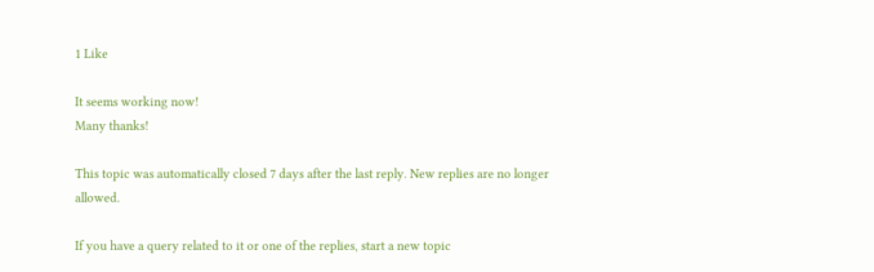1 Like

It seems working now!
Many thanks!

This topic was automatically closed 7 days after the last reply. New replies are no longer allowed.

If you have a query related to it or one of the replies, start a new topic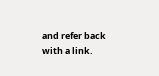and refer back with a link.